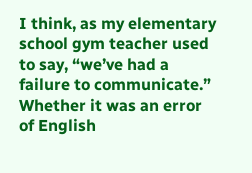I think, as my elementary school gym teacher used to say, “we’ve had a failure to communicate.”  Whether it was an error of English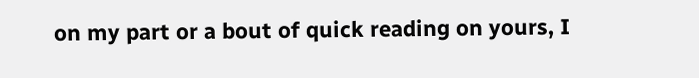on my part or a bout of quick reading on yours, I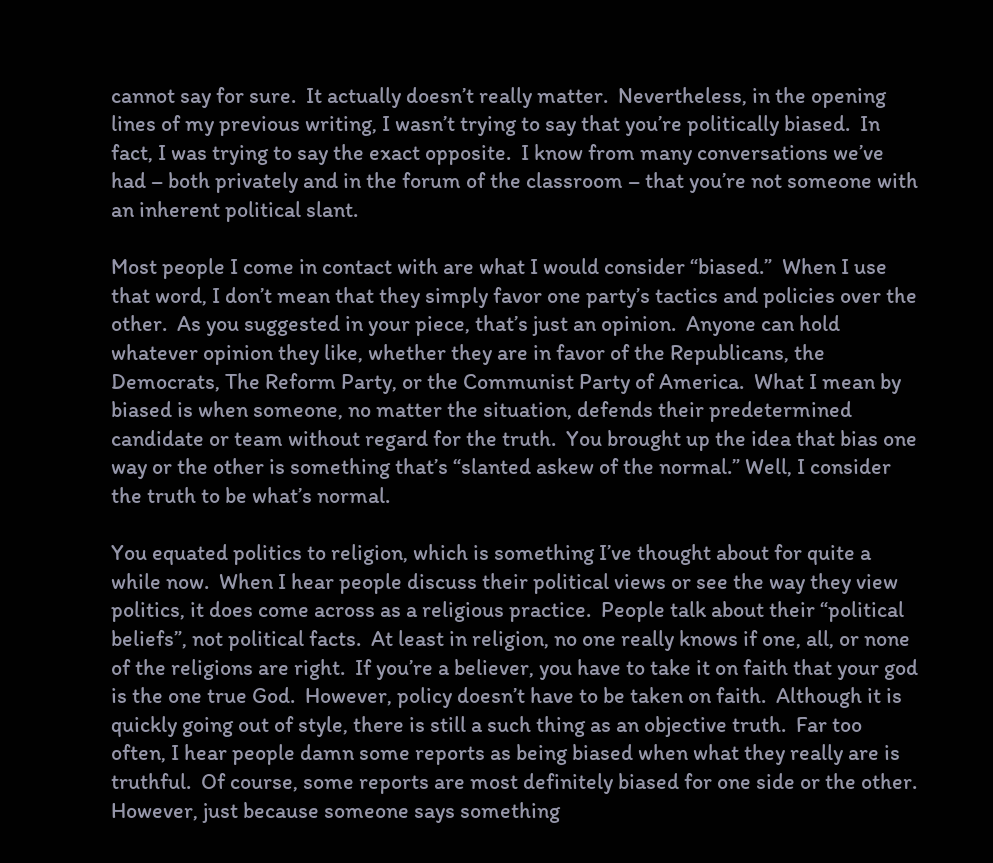cannot say for sure.  It actually doesn’t really matter.  Nevertheless, in the opening lines of my previous writing, I wasn’t trying to say that you’re politically biased.  In fact, I was trying to say the exact opposite.  I know from many conversations we’ve had – both privately and in the forum of the classroom – that you’re not someone with an inherent political slant.

Most people I come in contact with are what I would consider “biased.”  When I use that word, I don’t mean that they simply favor one party’s tactics and policies over the other.  As you suggested in your piece, that’s just an opinion.  Anyone can hold whatever opinion they like, whether they are in favor of the Republicans, the Democrats, The Reform Party, or the Communist Party of America.  What I mean by biased is when someone, no matter the situation, defends their predetermined candidate or team without regard for the truth.  You brought up the idea that bias one way or the other is something that’s “slanted askew of the normal.” Well, I consider the truth to be what’s normal.

You equated politics to religion, which is something I’ve thought about for quite a while now.  When I hear people discuss their political views or see the way they view politics, it does come across as a religious practice.  People talk about their “political beliefs”, not political facts.  At least in religion, no one really knows if one, all, or none of the religions are right.  If you’re a believer, you have to take it on faith that your god is the one true God.  However, policy doesn’t have to be taken on faith.  Although it is quickly going out of style, there is still a such thing as an objective truth.  Far too often, I hear people damn some reports as being biased when what they really are is truthful.  Of course, some reports are most definitely biased for one side or the other.  However, just because someone says something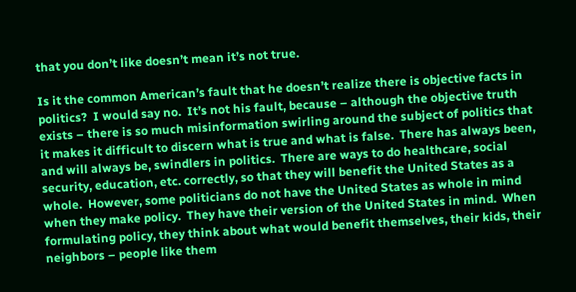that you don’t like doesn’t mean it’s not true.

Is it the common American’s fault that he doesn’t realize there is objective facts in politics?  I would say no.  It’s not his fault, because – although the objective truth exists – there is so much misinformation swirling around the subject of politics that it makes it difficult to discern what is true and what is false.  There has always been, and will always be, swindlers in politics.  There are ways to do healthcare, social security, education, etc. correctly, so that they will benefit the United States as a whole.  However, some politicians do not have the United States as whole in mind when they make policy.  They have their version of the United States in mind.  When formulating policy, they think about what would benefit themselves, their kids, their neighbors – people like them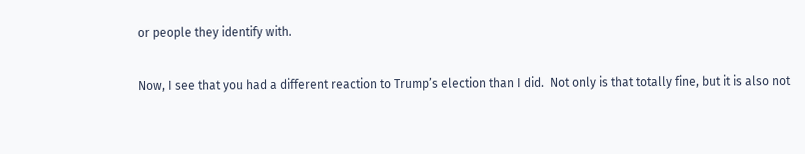or people they identify with.

Now, I see that you had a different reaction to Trump’s election than I did.  Not only is that totally fine, but it is also not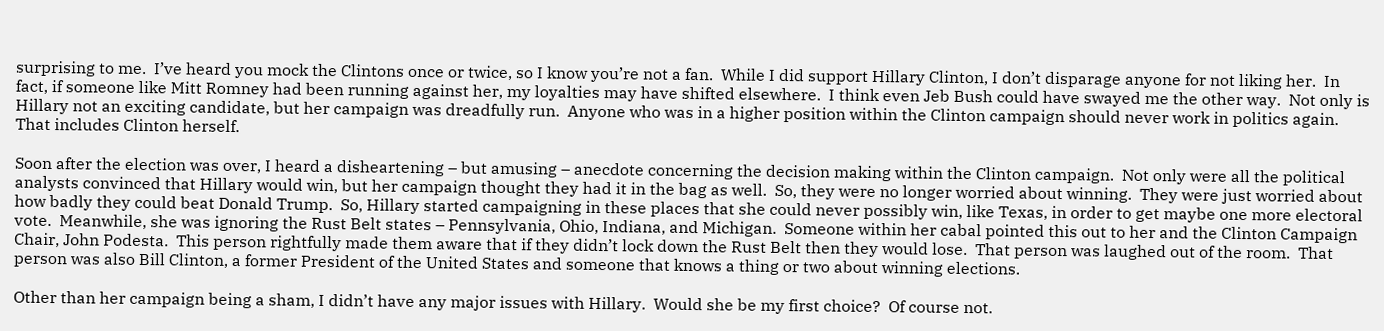surprising to me.  I’ve heard you mock the Clintons once or twice, so I know you’re not a fan.  While I did support Hillary Clinton, I don’t disparage anyone for not liking her.  In fact, if someone like Mitt Romney had been running against her, my loyalties may have shifted elsewhere.  I think even Jeb Bush could have swayed me the other way.  Not only is Hillary not an exciting candidate, but her campaign was dreadfully run.  Anyone who was in a higher position within the Clinton campaign should never work in politics again.  That includes Clinton herself.

Soon after the election was over, I heard a disheartening – but amusing – anecdote concerning the decision making within the Clinton campaign.  Not only were all the political analysts convinced that Hillary would win, but her campaign thought they had it in the bag as well.  So, they were no longer worried about winning.  They were just worried about how badly they could beat Donald Trump.  So, Hillary started campaigning in these places that she could never possibly win, like Texas, in order to get maybe one more electoral vote.  Meanwhile, she was ignoring the Rust Belt states – Pennsylvania, Ohio, Indiana, and Michigan.  Someone within her cabal pointed this out to her and the Clinton Campaign Chair, John Podesta.  This person rightfully made them aware that if they didn’t lock down the Rust Belt then they would lose.  That person was laughed out of the room.  That person was also Bill Clinton, a former President of the United States and someone that knows a thing or two about winning elections.

Other than her campaign being a sham, I didn’t have any major issues with Hillary.  Would she be my first choice?  Of course not.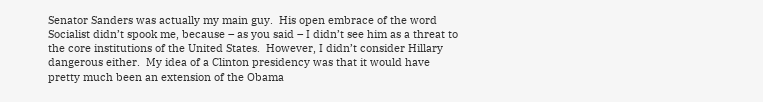Senator Sanders was actually my main guy.  His open embrace of the word Socialist didn’t spook me, because – as you said – I didn’t see him as a threat to the core institutions of the United States.  However, I didn’t consider Hillary dangerous either.  My idea of a Clinton presidency was that it would have pretty much been an extension of the Obama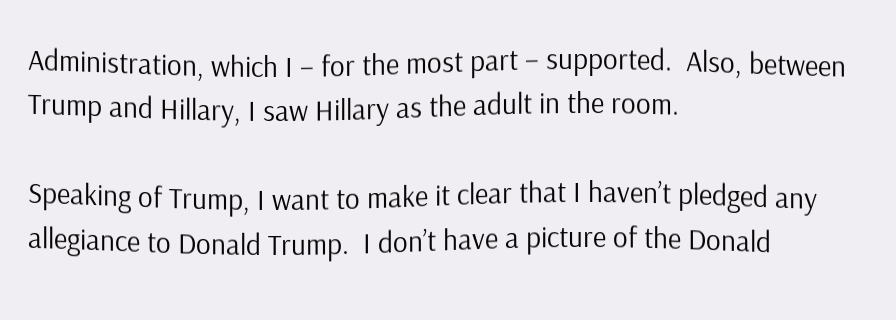Administration, which I – for the most part – supported.  Also, between Trump and Hillary, I saw Hillary as the adult in the room.

Speaking of Trump, I want to make it clear that I haven’t pledged any allegiance to Donald Trump.  I don’t have a picture of the Donald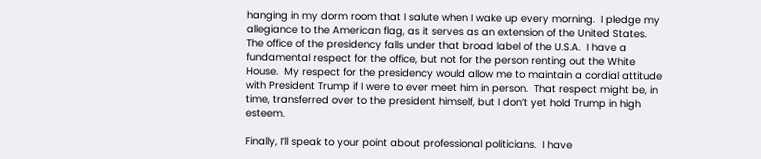hanging in my dorm room that I salute when I wake up every morning.  I pledge my allegiance to the American flag, as it serves as an extension of the United States.  The office of the presidency falls under that broad label of the U.S.A.  I have a fundamental respect for the office, but not for the person renting out the White House.  My respect for the presidency would allow me to maintain a cordial attitude with President Trump if I were to ever meet him in person.  That respect might be, in time, transferred over to the president himself, but I don’t yet hold Trump in high esteem.

Finally, I’ll speak to your point about professional politicians.  I have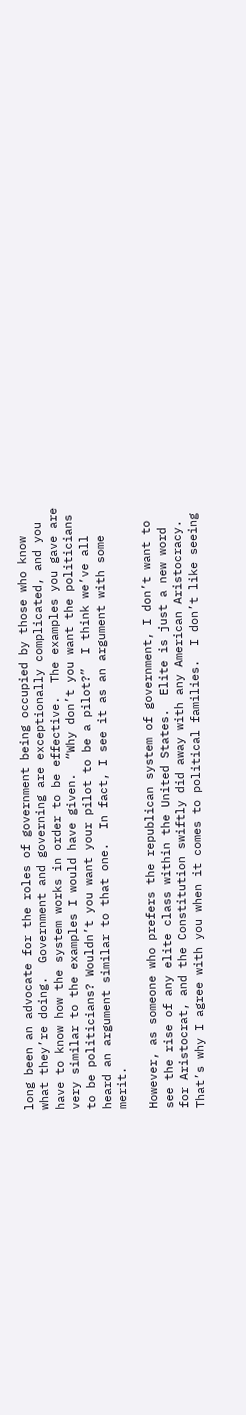long been an advocate for the roles of government being occupied by those who know what they’re doing.  Government and governing are exceptionally complicated, and you have to know how the system works in order to be effective.  The examples you gave are very similar to the examples I would have given.  “Why don’t you want the politicians to be politicians? Wouldn’t you want your pilot to be a pilot?”  I think we’ve all heard an argument similar to that one.  In fact, I see it as an argument with some merit.

However, as someone who prefers the republican system of government, I don’t want to see the rise of any elite class within the United States.  Elite is just a new word for Aristocrat, and the Constitution swiftly did away with any American Aristocracy.  That’s why I agree with you when it comes to political families.  I don’t like seeing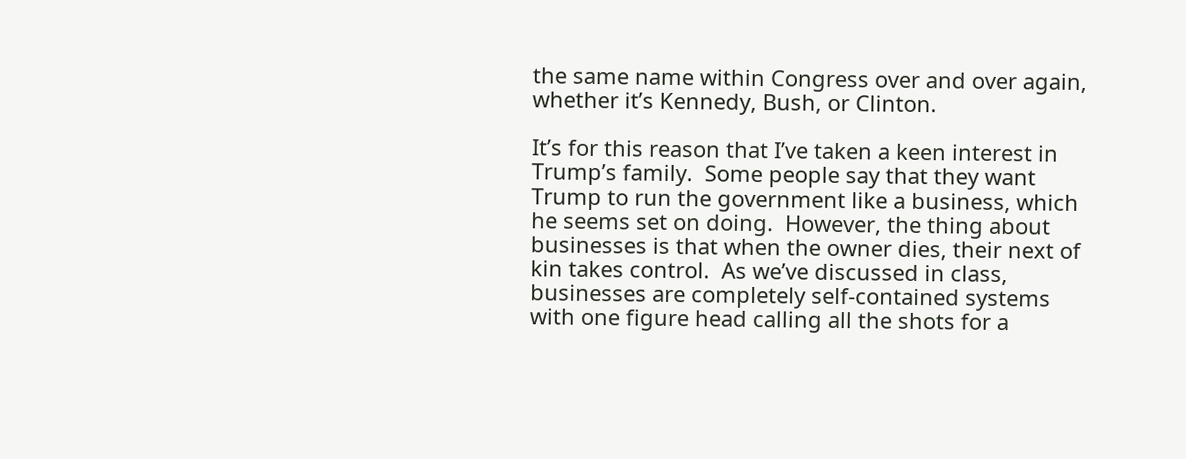the same name within Congress over and over again, whether it’s Kennedy, Bush, or Clinton.

It’s for this reason that I’ve taken a keen interest in Trump’s family.  Some people say that they want Trump to run the government like a business, which he seems set on doing.  However, the thing about businesses is that when the owner dies, their next of kin takes control.  As we’ve discussed in class, businesses are completely self-contained systems with one figure head calling all the shots for a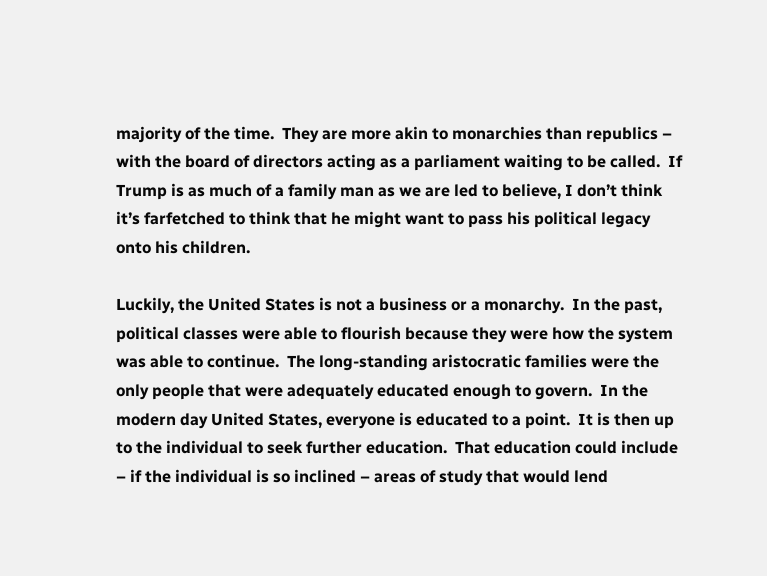majority of the time.  They are more akin to monarchies than republics – with the board of directors acting as a parliament waiting to be called.  If Trump is as much of a family man as we are led to believe, I don’t think it’s farfetched to think that he might want to pass his political legacy onto his children.

Luckily, the United States is not a business or a monarchy.  In the past, political classes were able to flourish because they were how the system was able to continue.  The long-standing aristocratic families were the only people that were adequately educated enough to govern.  In the modern day United States, everyone is educated to a point.  It is then up to the individual to seek further education.  That education could include – if the individual is so inclined – areas of study that would lend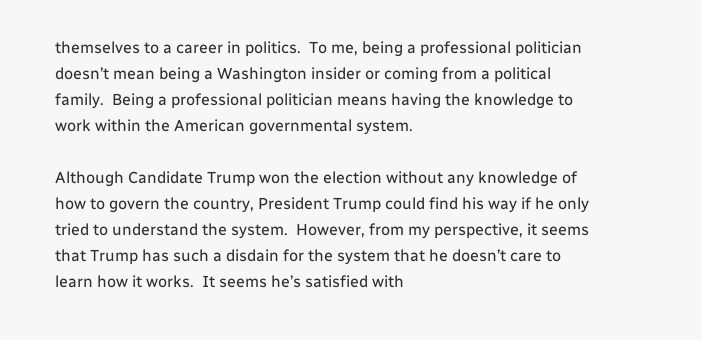themselves to a career in politics.  To me, being a professional politician doesn’t mean being a Washington insider or coming from a political family.  Being a professional politician means having the knowledge to work within the American governmental system.

Although Candidate Trump won the election without any knowledge of how to govern the country, President Trump could find his way if he only tried to understand the system.  However, from my perspective, it seems that Trump has such a disdain for the system that he doesn’t care to learn how it works.  It seems he’s satisfied with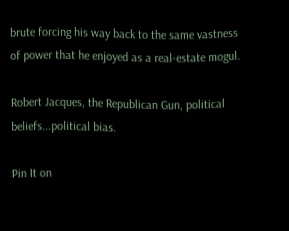brute forcing his way back to the same vastness of power that he enjoyed as a real-estate mogul.

Robert Jacques, the Republican Gun, political beliefs...political bias.

Pin It on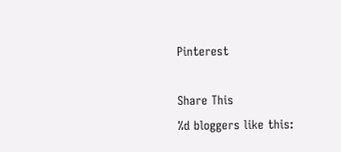Pinterest

Share This
%d bloggers like this: